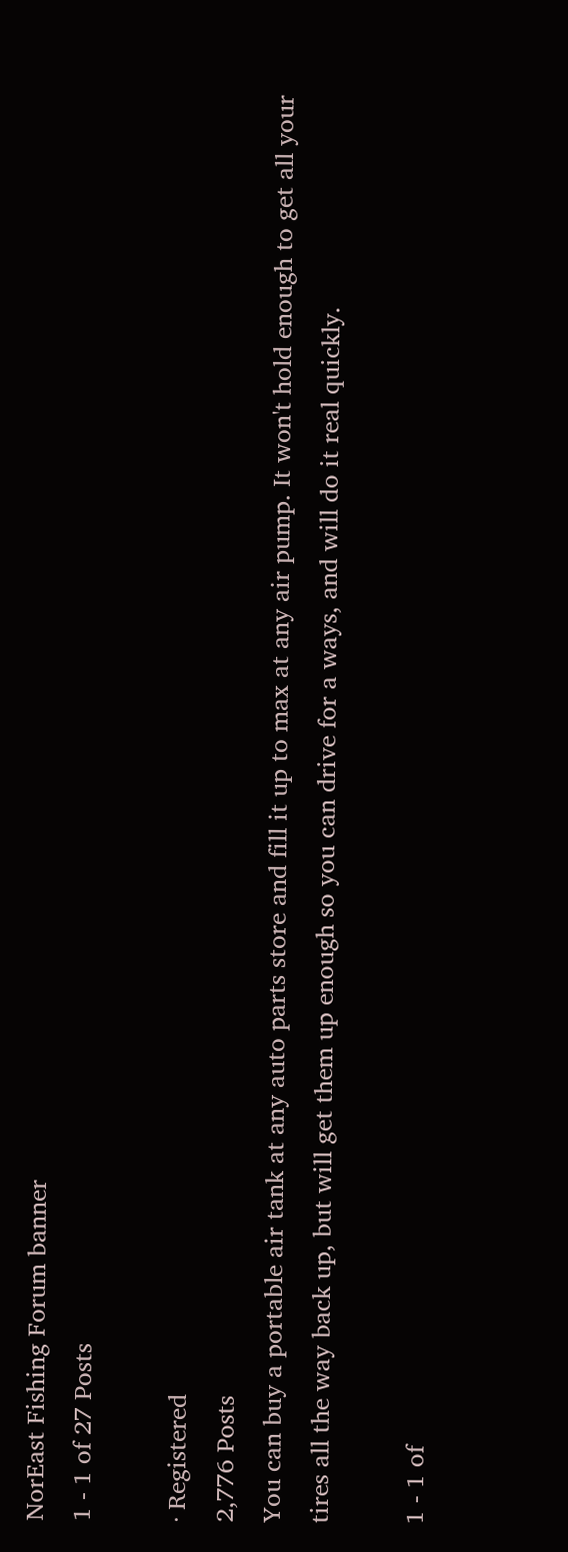NorEast Fishing Forum banner
1 - 1 of 27 Posts

· Registered
2,776 Posts
You can buy a portable air tank at any auto parts store and fill it up to max at any air pump. It won't hold enough to get all your tires all the way back up, but will get them up enough so you can drive for a ways, and will do it real quickly.

1 - 1 of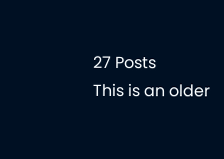27 Posts
This is an older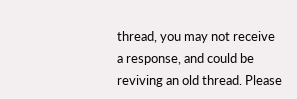thread, you may not receive a response, and could be reviving an old thread. Please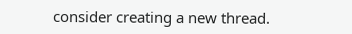consider creating a new thread.